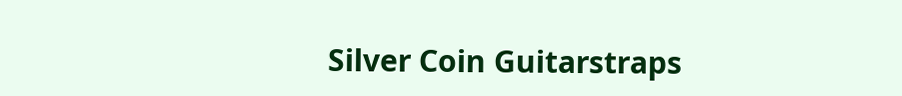Silver Coin Guitarstraps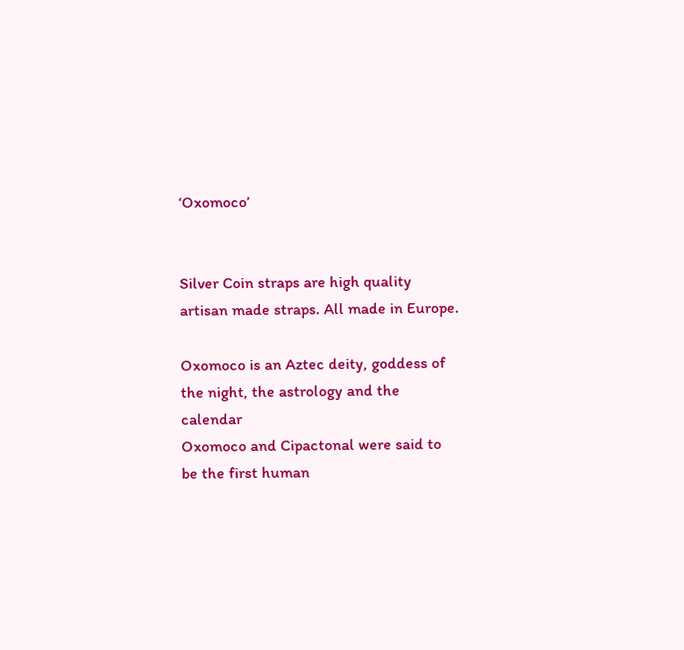‘Oxomoco’


Silver Coin straps are high quality artisan made straps. All made in Europe.

Oxomoco is an Aztec deity, goddess of the night, the astrology and the calendar
Oxomoco and Cipactonal were said to be the first human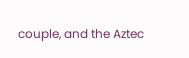couple, and the Aztec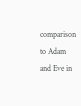comparison to Adam and Eve in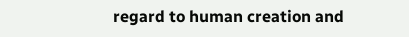regard to human creation and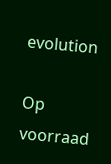evolution

Op voorraad